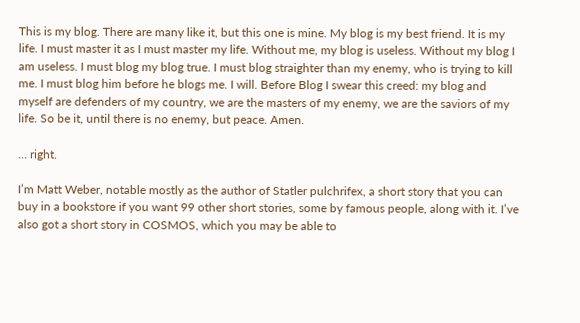This is my blog. There are many like it, but this one is mine. My blog is my best friend. It is my life. I must master it as I must master my life. Without me, my blog is useless. Without my blog I am useless. I must blog my blog true. I must blog straighter than my enemy, who is trying to kill me. I must blog him before he blogs me. I will. Before Blog I swear this creed: my blog and myself are defenders of my country, we are the masters of my enemy, we are the saviors of my life. So be it, until there is no enemy, but peace. Amen.

… right.

I’m Matt Weber, notable mostly as the author of Statler pulchrifex, a short story that you can buy in a bookstore if you want 99 other short stories, some by famous people, along with it. I’ve also got a short story in COSMOS, which you may be able to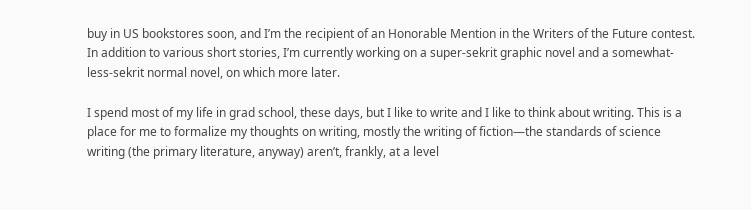buy in US bookstores soon, and I’m the recipient of an Honorable Mention in the Writers of the Future contest. In addition to various short stories, I’m currently working on a super-sekrit graphic novel and a somewhat-less-sekrit normal novel, on which more later.

I spend most of my life in grad school, these days, but I like to write and I like to think about writing. This is a place for me to formalize my thoughts on writing, mostly the writing of fiction—the standards of science writing (the primary literature, anyway) aren’t, frankly, at a level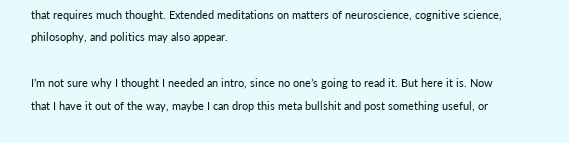that requires much thought. Extended meditations on matters of neuroscience, cognitive science, philosophy, and politics may also appear.

I’m not sure why I thought I needed an intro, since no one’s going to read it. But here it is. Now that I have it out of the way, maybe I can drop this meta bullshit and post something useful, or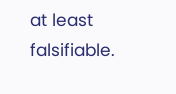at least falsifiable.